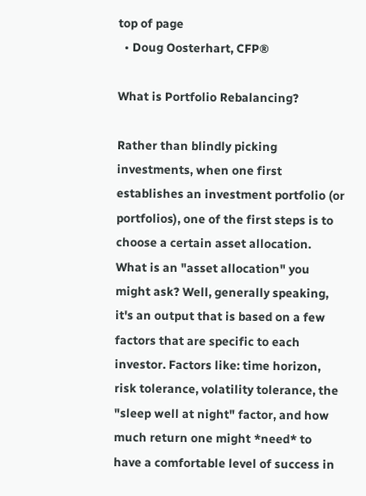top of page
  • Doug Oosterhart, CFP®

What is Portfolio Rebalancing?

Rather than blindly picking investments, when one first establishes an investment portfolio (or portfolios), one of the first steps is to choose a certain asset allocation. What is an "asset allocation" you might ask? Well, generally speaking, it's an output that is based on a few factors that are specific to each investor. Factors like: time horizon, risk tolerance, volatility tolerance, the "sleep well at night" factor, and how much return one might *need* to have a comfortable level of success in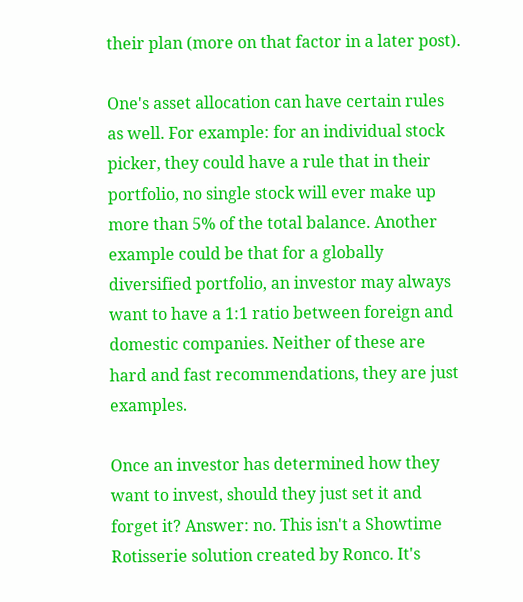their plan (more on that factor in a later post).

One's asset allocation can have certain rules as well. For example: for an individual stock picker, they could have a rule that in their portfolio, no single stock will ever make up more than 5% of the total balance. Another example could be that for a globally diversified portfolio, an investor may always want to have a 1:1 ratio between foreign and domestic companies. Neither of these are hard and fast recommendations, they are just examples.

Once an investor has determined how they want to invest, should they just set it and forget it? Answer: no. This isn't a Showtime Rotisserie solution created by Ronco. It's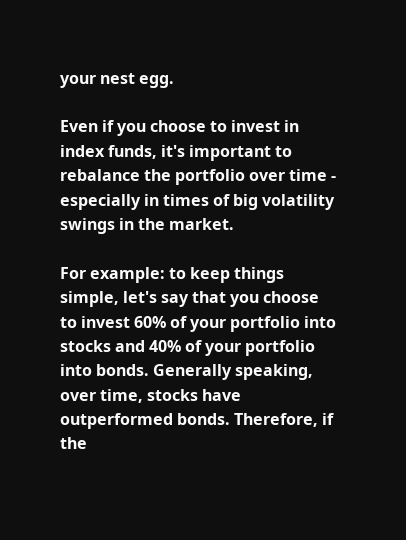your nest egg.

Even if you choose to invest in index funds, it's important to rebalance the portfolio over time - especially in times of big volatility swings in the market.

For example: to keep things simple, let's say that you choose to invest 60% of your portfolio into stocks and 40% of your portfolio into bonds. Generally speaking, over time, stocks have outperformed bonds. Therefore, if the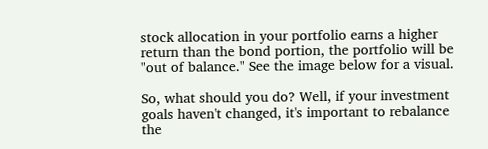stock allocation in your portfolio earns a higher return than the bond portion, the portfolio will be "out of balance." See the image below for a visual.

So, what should you do? Well, if your investment goals haven't changed, it's important to rebalance the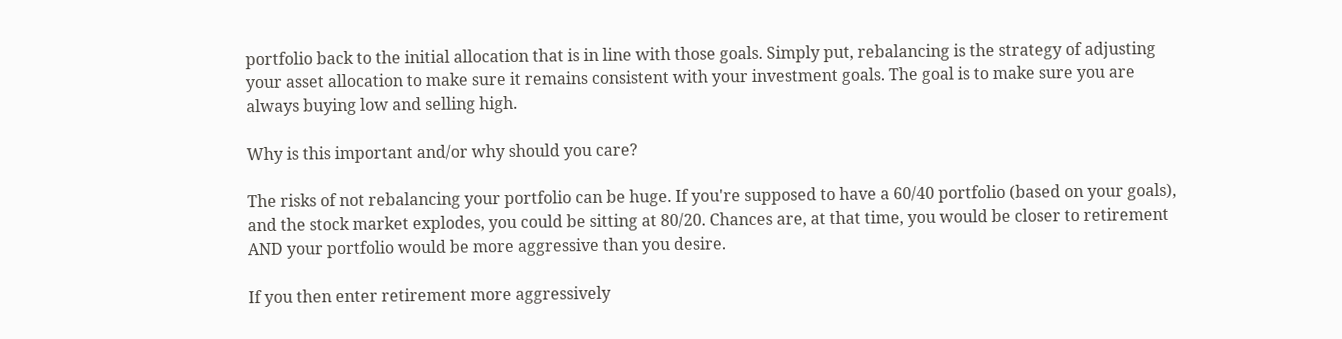portfolio back to the initial allocation that is in line with those goals. Simply put, rebalancing is the strategy of adjusting your asset allocation to make sure it remains consistent with your investment goals. The goal is to make sure you are always buying low and selling high.

Why is this important and/or why should you care?

The risks of not rebalancing your portfolio can be huge. If you're supposed to have a 60/40 portfolio (based on your goals), and the stock market explodes, you could be sitting at 80/20. Chances are, at that time, you would be closer to retirement AND your portfolio would be more aggressive than you desire.

If you then enter retirement more aggressively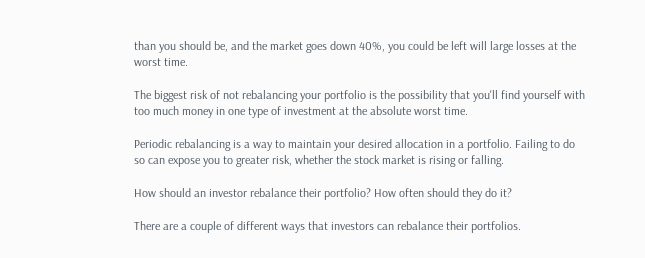than you should be, and the market goes down 40%, you could be left will large losses at the worst time.

The biggest risk of not rebalancing your portfolio is the possibility that you'll find yourself with too much money in one type of investment at the absolute worst time.

Periodic rebalancing is a way to maintain your desired allocation in a portfolio. Failing to do so can expose you to greater risk, whether the stock market is rising or falling.

How should an investor rebalance their portfolio? How often should they do it?

There are a couple of different ways that investors can rebalance their portfolios.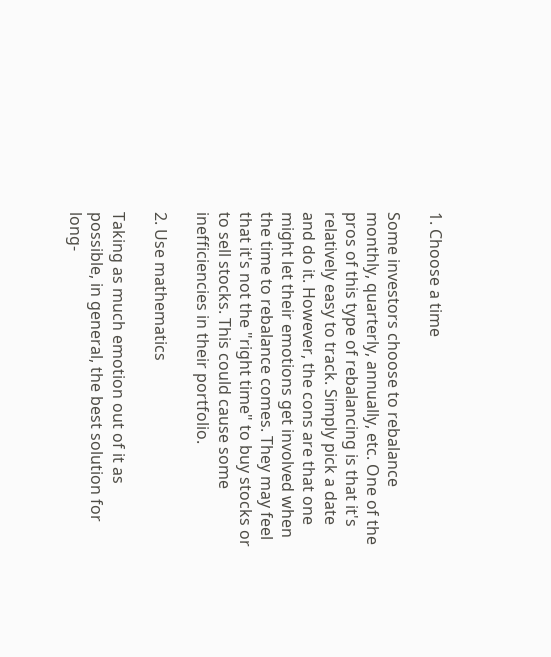1. Choose a time

Some investors choose to rebalance monthly, quarterly, annually, etc. One of the pros of this type of rebalancing is that it's relatively easy to track. Simply pick a date and do it. However, the cons are that one might let their emotions get involved when the time to rebalance comes. They may feel that it's not the "right time" to buy stocks or to sell stocks. This could cause some inefficiencies in their portfolio.

2. Use mathematics

Taking as much emotion out of it as possible, in general, the best solution for long-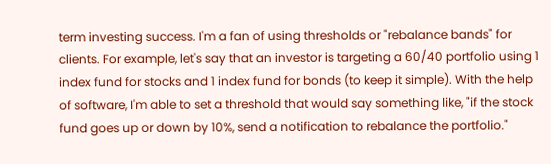term investing success. I'm a fan of using thresholds or "rebalance bands" for clients. For example, let's say that an investor is targeting a 60/40 portfolio using 1 index fund for stocks and 1 index fund for bonds (to keep it simple). With the help of software, I'm able to set a threshold that would say something like, "if the stock fund goes up or down by 10%, send a notification to rebalance the portfolio."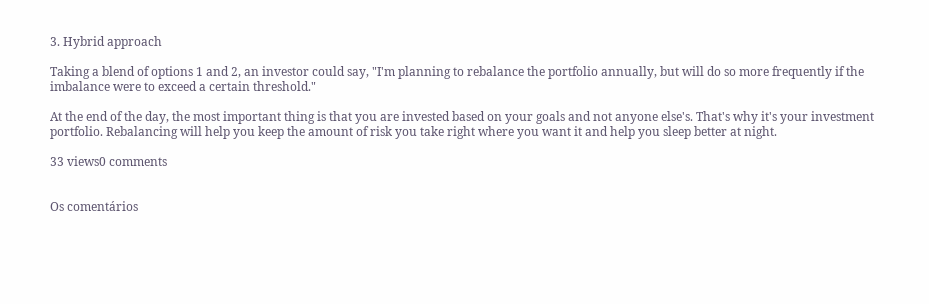3. Hybrid approach

Taking a blend of options 1 and 2, an investor could say, "I'm planning to rebalance the portfolio annually, but will do so more frequently if the imbalance were to exceed a certain threshold."

At the end of the day, the most important thing is that you are invested based on your goals and not anyone else's. That's why it's your investment portfolio. Rebalancing will help you keep the amount of risk you take right where you want it and help you sleep better at night.

33 views0 comments


Os comentários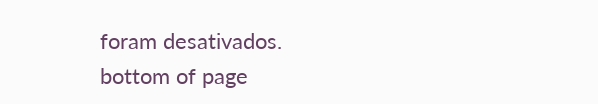foram desativados.
bottom of page